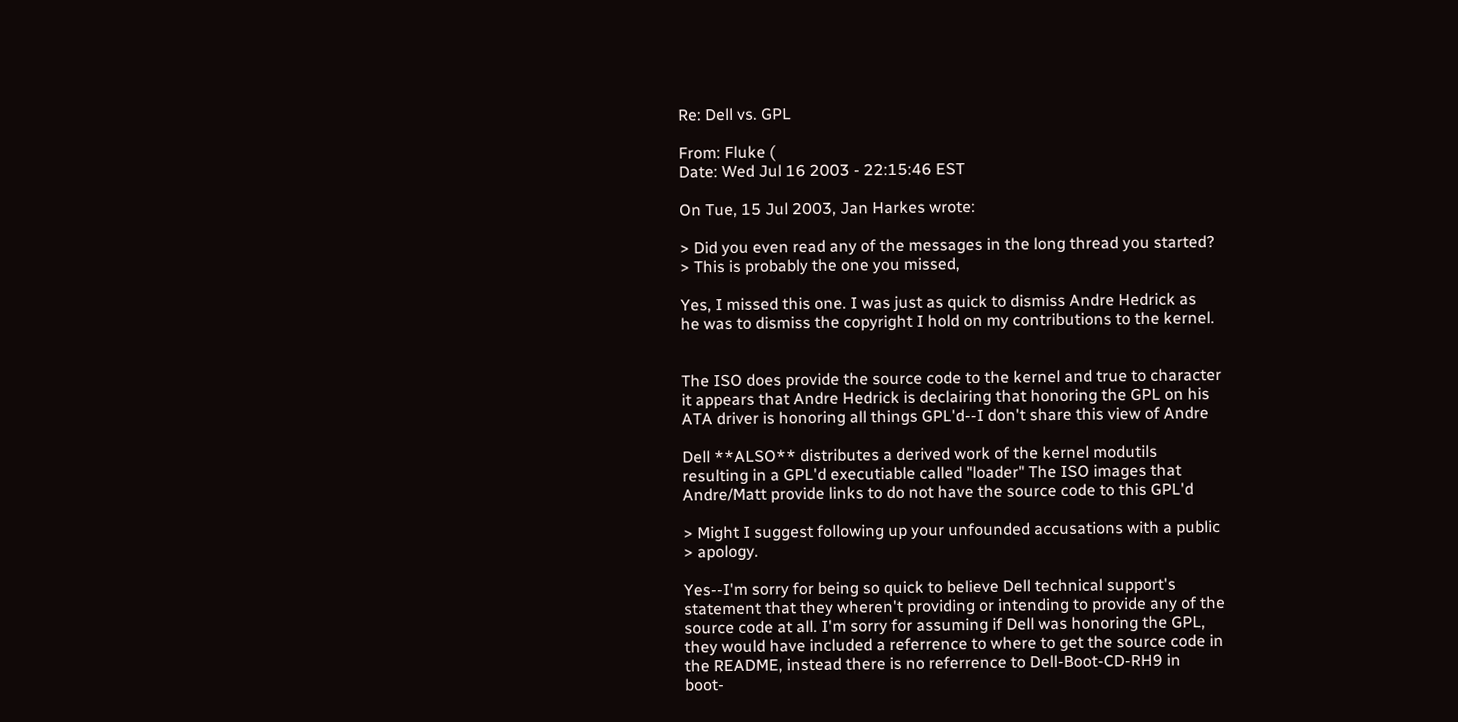Re: Dell vs. GPL

From: Fluke (
Date: Wed Jul 16 2003 - 22:15:46 EST

On Tue, 15 Jul 2003, Jan Harkes wrote:

> Did you even read any of the messages in the long thread you started?
> This is probably the one you missed,

Yes, I missed this one. I was just as quick to dismiss Andre Hedrick as
he was to dismiss the copyright I hold on my contributions to the kernel.


The ISO does provide the source code to the kernel and true to character
it appears that Andre Hedrick is declairing that honoring the GPL on his
ATA driver is honoring all things GPL'd--I don't share this view of Andre

Dell **ALSO** distributes a derived work of the kernel modutils
resulting in a GPL'd executiable called "loader" The ISO images that
Andre/Matt provide links to do not have the source code to this GPL'd

> Might I suggest following up your unfounded accusations with a public
> apology.

Yes--I'm sorry for being so quick to believe Dell technical support's
statement that they wheren't providing or intending to provide any of the
source code at all. I'm sorry for assuming if Dell was honoring the GPL,
they would have included a referrence to where to get the source code in
the README, instead there is no referrence to Dell-Boot-CD-RH9 in
boot-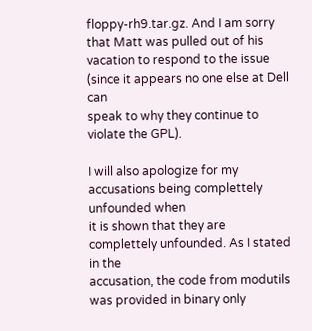floppy-rh9.tar.gz. And I am sorry that Matt was pulled out of his
vacation to respond to the issue (since it appears no one else at Dell can
speak to why they continue to violate the GPL).

I will also apologize for my accusations being complettely unfounded when
it is shown that they are complettely unfounded. As I stated in the
accusation, the code from modutils was provided in binary only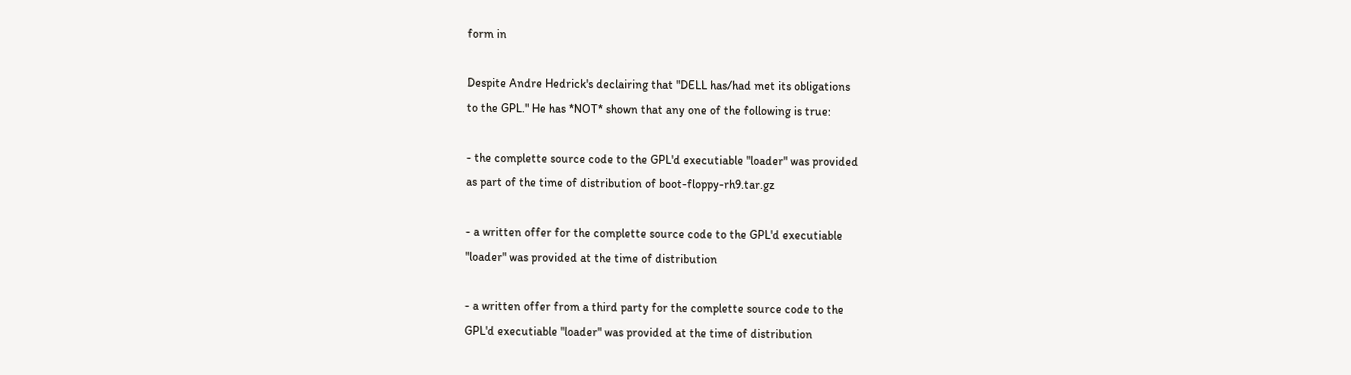form in

Despite Andre Hedrick's declairing that "DELL has/had met its obligations
to the GPL." He has *NOT* shown that any one of the following is true:

- the complette source code to the GPL'd executiable "loader" was provided
as part of the time of distribution of boot-floppy-rh9.tar.gz

- a written offer for the complette source code to the GPL'd executiable
"loader" was provided at the time of distribution

- a written offer from a third party for the complette source code to the
GPL'd executiable "loader" was provided at the time of distribution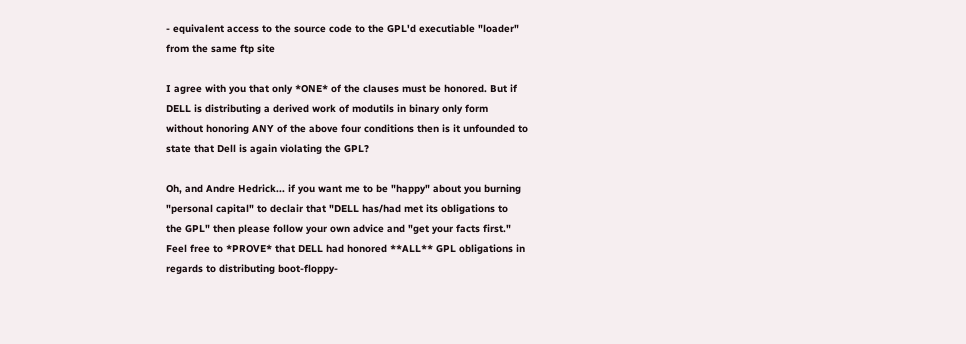- equivalent access to the source code to the GPL'd executiable "loader"
from the same ftp site

I agree with you that only *ONE* of the clauses must be honored. But if
DELL is distributing a derived work of modutils in binary only form
without honoring ANY of the above four conditions then is it unfounded to
state that Dell is again violating the GPL?

Oh, and Andre Hedrick... if you want me to be "happy" about you burning
"personal capital" to declair that "DELL has/had met its obligations to
the GPL" then please follow your own advice and "get your facts first."
Feel free to *PROVE* that DELL had honored **ALL** GPL obligations in
regards to distributing boot-floppy-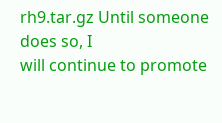rh9.tar.gz Until someone does so, I
will continue to promote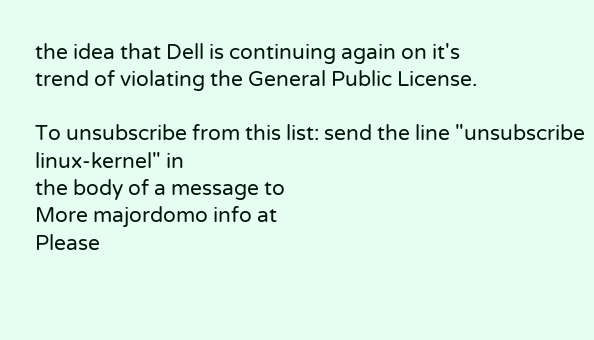the idea that Dell is continuing again on it's
trend of violating the General Public License.

To unsubscribe from this list: send the line "unsubscribe linux-kernel" in
the body of a message to
More majordomo info at
Please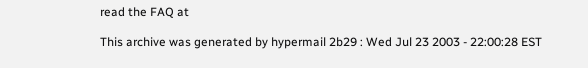read the FAQ at

This archive was generated by hypermail 2b29 : Wed Jul 23 2003 - 22:00:28 EST